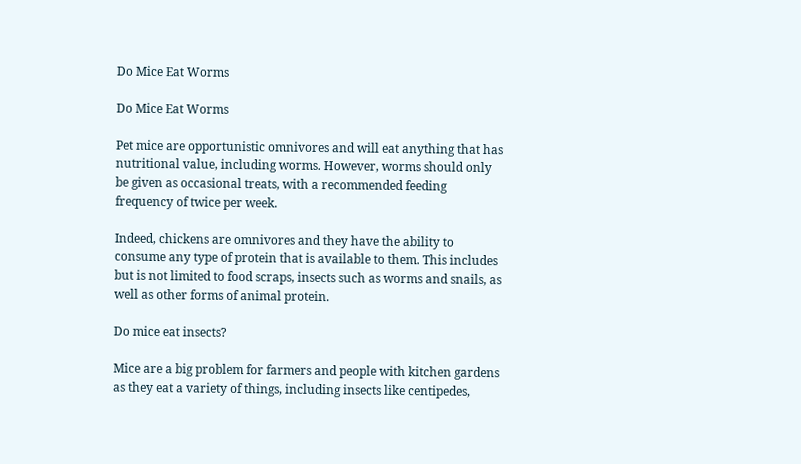Do Mice Eat Worms

Do Mice Eat Worms

Pet mice are opportunistic omnivores and will eat anything that has nutritional value, including worms. However, worms should only be given as occasional treats, with a recommended feeding frequency of twice per week.

Indeed, chickens are omnivores and they have the ability to consume any type of protein that is available to them. This includes but is not limited to food scraps, insects such as worms and snails, as well as other forms of animal protein.

Do mice eat insects?

Mice are a big problem for farmers and people with kitchen gardens as they eat a variety of things, including insects like centipedes,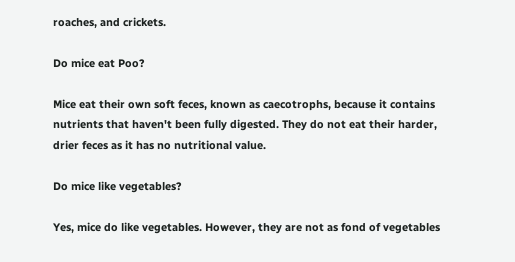roaches, and crickets.

Do mice eat Poo?

Mice eat their own soft feces, known as caecotrophs, because it contains nutrients that haven't been fully digested. They do not eat their harder, drier feces as it has no nutritional value.

Do mice like vegetables?

Yes, mice do like vegetables. However, they are not as fond of vegetables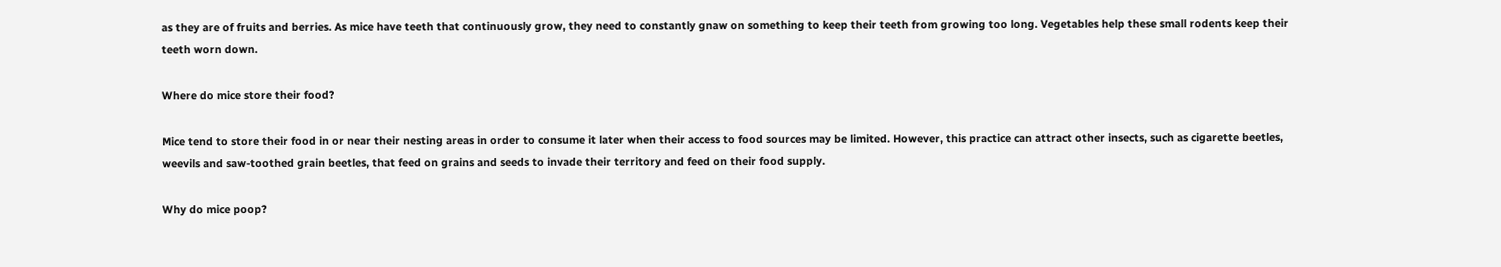as they are of fruits and berries. As mice have teeth that continuously grow, they need to constantly gnaw on something to keep their teeth from growing too long. Vegetables help these small rodents keep their teeth worn down.

Where do mice store their food?

Mice tend to store their food in or near their nesting areas in order to consume it later when their access to food sources may be limited. However, this practice can attract other insects, such as cigarette beetles, weevils and saw-toothed grain beetles, that feed on grains and seeds to invade their territory and feed on their food supply.

Why do mice poop?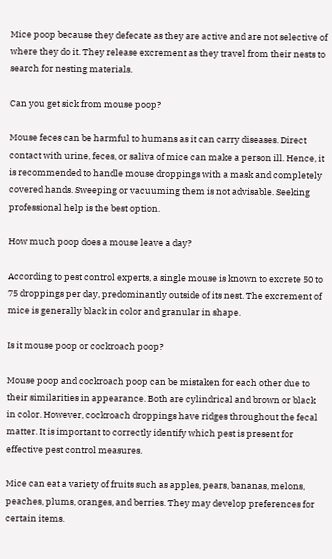Mice poop because they defecate as they are active and are not selective of where they do it. They release excrement as they travel from their nests to search for nesting materials.

Can you get sick from mouse poop?

Mouse feces can be harmful to humans as it can carry diseases. Direct contact with urine, feces, or saliva of mice can make a person ill. Hence, it is recommended to handle mouse droppings with a mask and completely covered hands. Sweeping or vacuuming them is not advisable. Seeking professional help is the best option.

How much poop does a mouse leave a day?

According to pest control experts, a single mouse is known to excrete 50 to 75 droppings per day, predominantly outside of its nest. The excrement of mice is generally black in color and granular in shape.

Is it mouse poop or cockroach poop?

Mouse poop and cockroach poop can be mistaken for each other due to their similarities in appearance. Both are cylindrical and brown or black in color. However, cockroach droppings have ridges throughout the fecal matter. It is important to correctly identify which pest is present for effective pest control measures.

Mice can eat a variety of fruits such as apples, pears, bananas, melons, peaches, plums, oranges, and berries. They may develop preferences for certain items.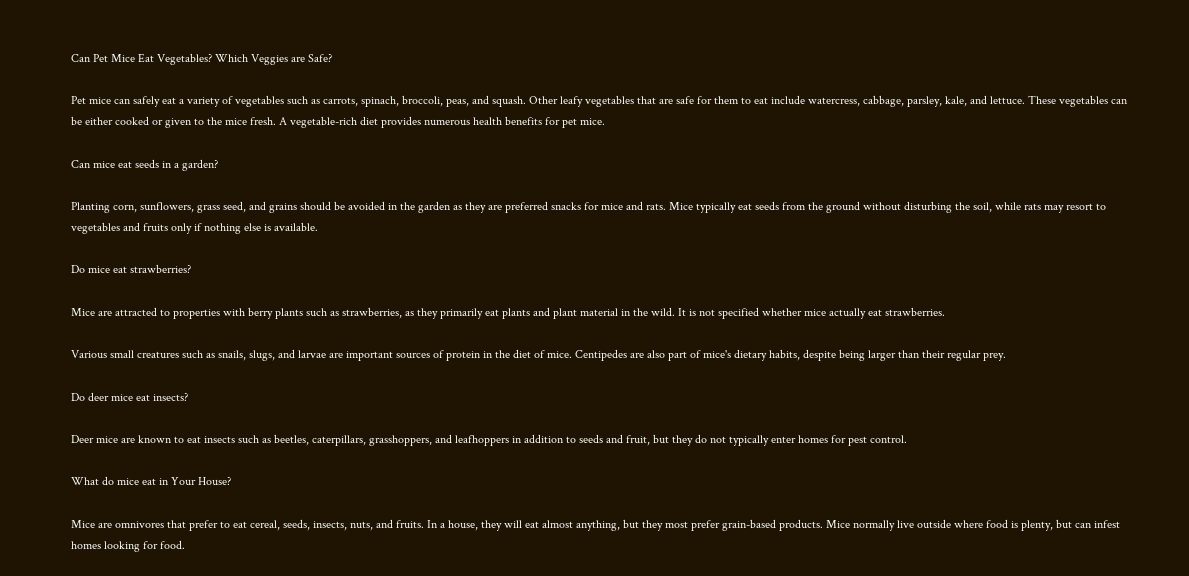Can Pet Mice Eat Vegetables? Which Veggies are Safe?

Pet mice can safely eat a variety of vegetables such as carrots, spinach, broccoli, peas, and squash. Other leafy vegetables that are safe for them to eat include watercress, cabbage, parsley, kale, and lettuce. These vegetables can be either cooked or given to the mice fresh. A vegetable-rich diet provides numerous health benefits for pet mice.

Can mice eat seeds in a garden?

Planting corn, sunflowers, grass seed, and grains should be avoided in the garden as they are preferred snacks for mice and rats. Mice typically eat seeds from the ground without disturbing the soil, while rats may resort to vegetables and fruits only if nothing else is available.

Do mice eat strawberries?

Mice are attracted to properties with berry plants such as strawberries, as they primarily eat plants and plant material in the wild. It is not specified whether mice actually eat strawberries.

Various small creatures such as snails, slugs, and larvae are important sources of protein in the diet of mice. Centipedes are also part of mice's dietary habits, despite being larger than their regular prey.

Do deer mice eat insects?

Deer mice are known to eat insects such as beetles, caterpillars, grasshoppers, and leafhoppers in addition to seeds and fruit, but they do not typically enter homes for pest control.

What do mice eat in Your House?

Mice are omnivores that prefer to eat cereal, seeds, insects, nuts, and fruits. In a house, they will eat almost anything, but they most prefer grain-based products. Mice normally live outside where food is plenty, but can infest homes looking for food.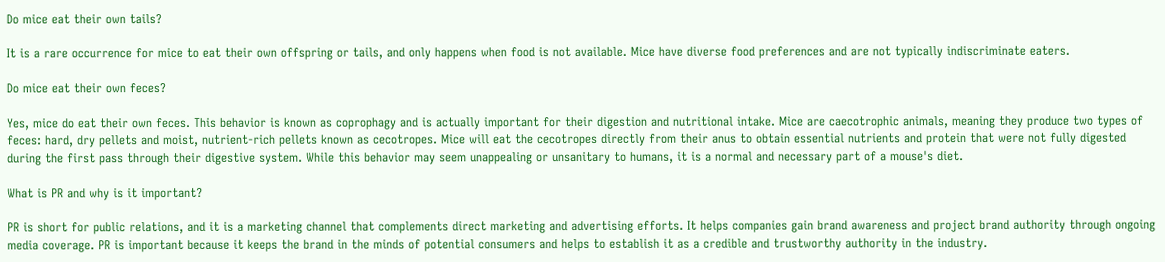Do mice eat their own tails?

It is a rare occurrence for mice to eat their own offspring or tails, and only happens when food is not available. Mice have diverse food preferences and are not typically indiscriminate eaters.

Do mice eat their own feces?

Yes, mice do eat their own feces. This behavior is known as coprophagy and is actually important for their digestion and nutritional intake. Mice are caecotrophic animals, meaning they produce two types of feces: hard, dry pellets and moist, nutrient-rich pellets known as cecotropes. Mice will eat the cecotropes directly from their anus to obtain essential nutrients and protein that were not fully digested during the first pass through their digestive system. While this behavior may seem unappealing or unsanitary to humans, it is a normal and necessary part of a mouse's diet.

What is PR and why is it important?

PR is short for public relations, and it is a marketing channel that complements direct marketing and advertising efforts. It helps companies gain brand awareness and project brand authority through ongoing media coverage. PR is important because it keeps the brand in the minds of potential consumers and helps to establish it as a credible and trustworthy authority in the industry.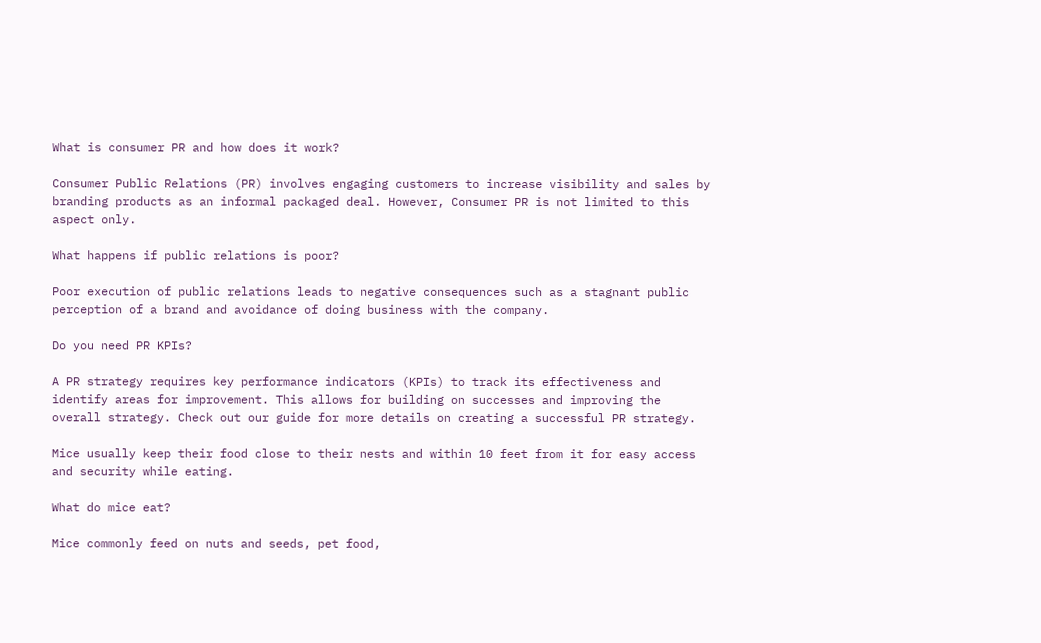What is consumer PR and how does it work?

Consumer Public Relations (PR) involves engaging customers to increase visibility and sales by branding products as an informal packaged deal. However, Consumer PR is not limited to this aspect only.

What happens if public relations is poor?

Poor execution of public relations leads to negative consequences such as a stagnant public perception of a brand and avoidance of doing business with the company.

Do you need PR KPIs?

A PR strategy requires key performance indicators (KPIs) to track its effectiveness and identify areas for improvement. This allows for building on successes and improving the overall strategy. Check out our guide for more details on creating a successful PR strategy.

Mice usually keep their food close to their nests and within 10 feet from it for easy access and security while eating.

What do mice eat?

Mice commonly feed on nuts and seeds, pet food,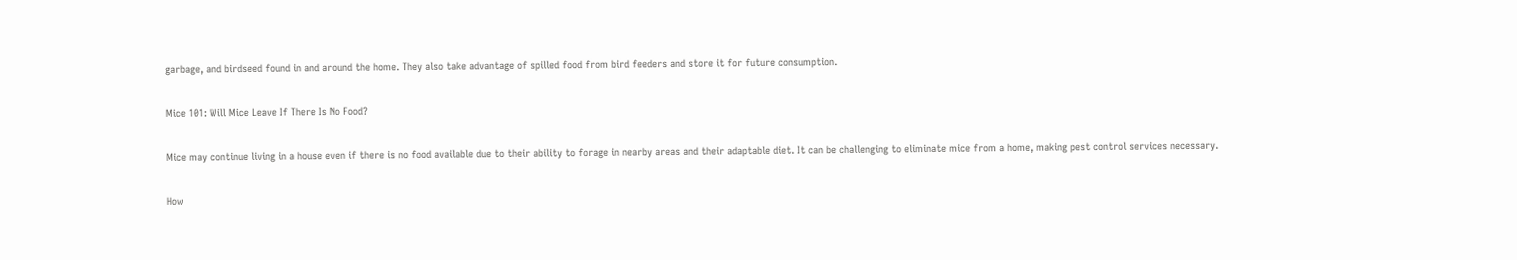garbage, and birdseed found in and around the home. They also take advantage of spilled food from bird feeders and store it for future consumption.

Mice 101: Will Mice Leave If There Is No Food?

Mice may continue living in a house even if there is no food available due to their ability to forage in nearby areas and their adaptable diet. It can be challenging to eliminate mice from a home, making pest control services necessary.

How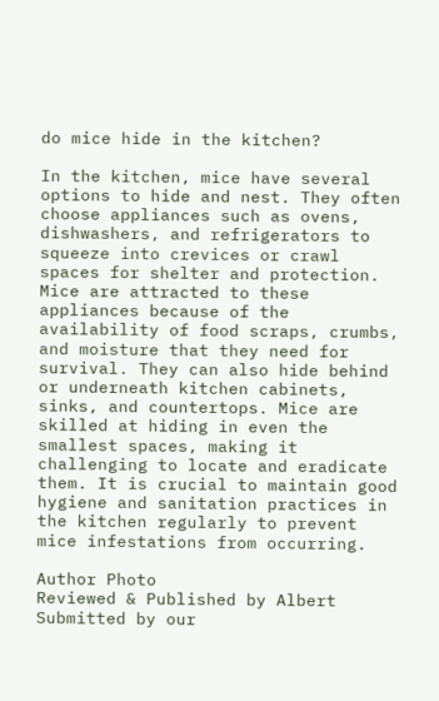do mice hide in the kitchen?

In the kitchen, mice have several options to hide and nest. They often choose appliances such as ovens, dishwashers, and refrigerators to squeeze into crevices or crawl spaces for shelter and protection. Mice are attracted to these appliances because of the availability of food scraps, crumbs, and moisture that they need for survival. They can also hide behind or underneath kitchen cabinets, sinks, and countertops. Mice are skilled at hiding in even the smallest spaces, making it challenging to locate and eradicate them. It is crucial to maintain good hygiene and sanitation practices in the kitchen regularly to prevent mice infestations from occurring.

Author Photo
Reviewed & Published by Albert
Submitted by our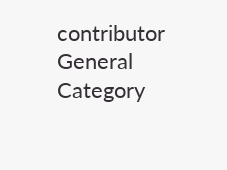contributor
General Category